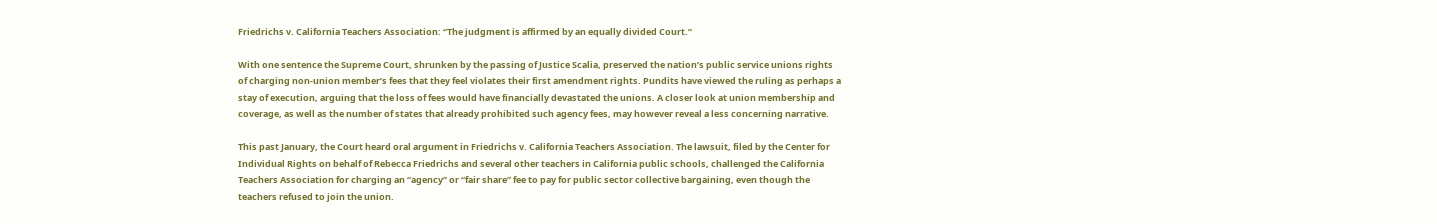Friedrichs v. California Teachers Association: “The judgment is affirmed by an equally divided Court.”

With one sentence the Supreme Court, shrunken by the passing of Justice Scalia, preserved the nation’s public service unions rights of charging non-union member’s fees that they feel violates their first amendment rights. Pundits have viewed the ruling as perhaps a stay of execution, arguing that the loss of fees would have financially devastated the unions. A closer look at union membership and coverage, as well as the number of states that already prohibited such agency fees, may however reveal a less concerning narrative.

This past January, the Court heard oral argument in Friedrichs v. California Teachers Association. The lawsuit, filed by the Center for Individual Rights on behalf of Rebecca Friedrichs and several other teachers in California public schools, challenged the California Teachers Association for charging an “agency” or “fair share” fee to pay for public sector collective bargaining, even though the teachers refused to join the union.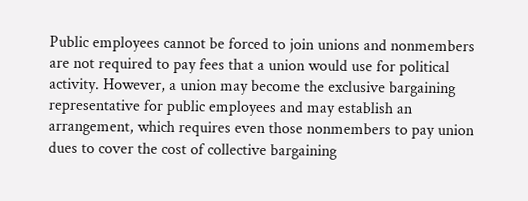Public employees cannot be forced to join unions and nonmembers are not required to pay fees that a union would use for political activity. However, a union may become the exclusive bargaining representative for public employees and may establish an arrangement, which requires even those nonmembers to pay union dues to cover the cost of collective bargaining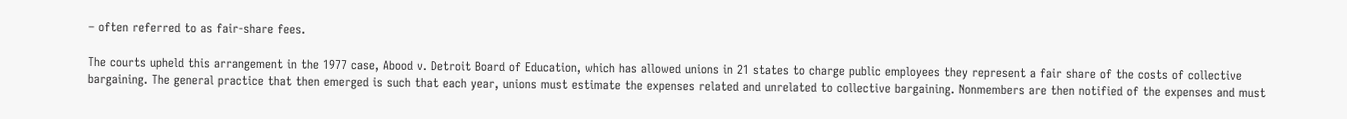– often referred to as fair-share fees.

The courts upheld this arrangement in the 1977 case, Abood v. Detroit Board of Education, which has allowed unions in 21 states to charge public employees they represent a fair share of the costs of collective bargaining. The general practice that then emerged is such that each year, unions must estimate the expenses related and unrelated to collective bargaining. Nonmembers are then notified of the expenses and must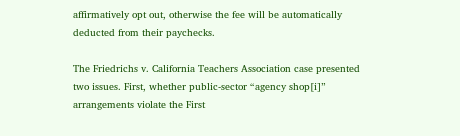affirmatively opt out, otherwise the fee will be automatically deducted from their paychecks.

The Friedrichs v. California Teachers Association case presented two issues. First, whether public-sector “agency shop[i]” arrangements violate the First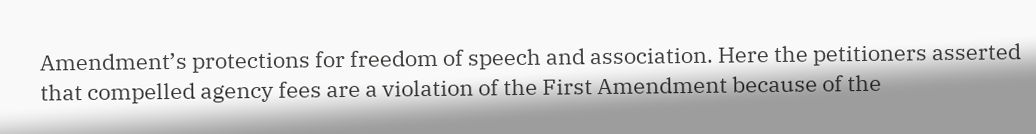Amendment’s protections for freedom of speech and association. Here the petitioners asserted that compelled agency fees are a violation of the First Amendment because of the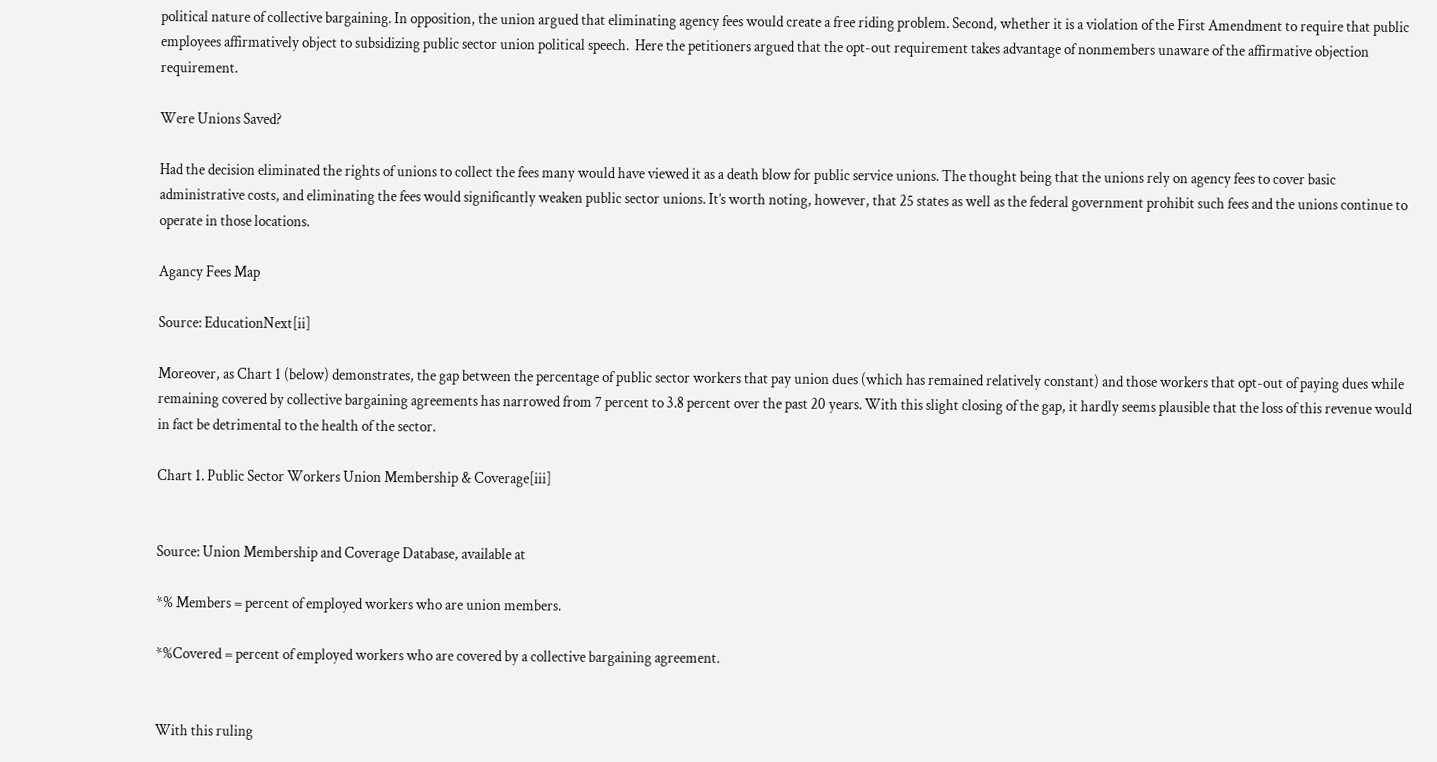political nature of collective bargaining. In opposition, the union argued that eliminating agency fees would create a free riding problem. Second, whether it is a violation of the First Amendment to require that public employees affirmatively object to subsidizing public sector union political speech.  Here the petitioners argued that the opt-out requirement takes advantage of nonmembers unaware of the affirmative objection requirement.

Were Unions Saved?

Had the decision eliminated the rights of unions to collect the fees many would have viewed it as a death blow for public service unions. The thought being that the unions rely on agency fees to cover basic administrative costs, and eliminating the fees would significantly weaken public sector unions. It’s worth noting, however, that 25 states as well as the federal government prohibit such fees and the unions continue to operate in those locations.

Agancy Fees Map

Source: EducationNext[ii]

Moreover, as Chart 1 (below) demonstrates, the gap between the percentage of public sector workers that pay union dues (which has remained relatively constant) and those workers that opt-out of paying dues while remaining covered by collective bargaining agreements has narrowed from 7 percent to 3.8 percent over the past 20 years. With this slight closing of the gap, it hardly seems plausible that the loss of this revenue would in fact be detrimental to the health of the sector.

Chart 1. Public Sector Workers Union Membership & Coverage[iii]


Source: Union Membership and Coverage Database, available at

*% Members = percent of employed workers who are union members.

*%Covered = percent of employed workers who are covered by a collective bargaining agreement.


With this ruling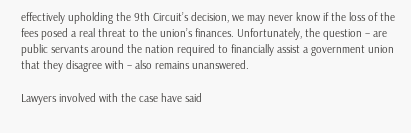effectively upholding the 9th Circuit’s decision, we may never know if the loss of the fees posed a real threat to the union’s finances. Unfortunately, the question – are public servants around the nation required to financially assist a government union that they disagree with – also remains unanswered.

Lawyers involved with the case have said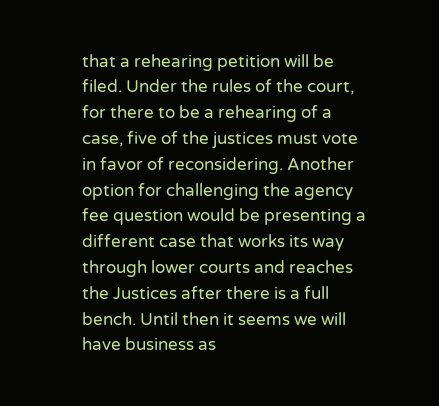that a rehearing petition will be filed. Under the rules of the court, for there to be a rehearing of a case, five of the justices must vote in favor of reconsidering. Another option for challenging the agency fee question would be presenting a different case that works its way through lower courts and reaches the Justices after there is a full bench. Until then it seems we will have business as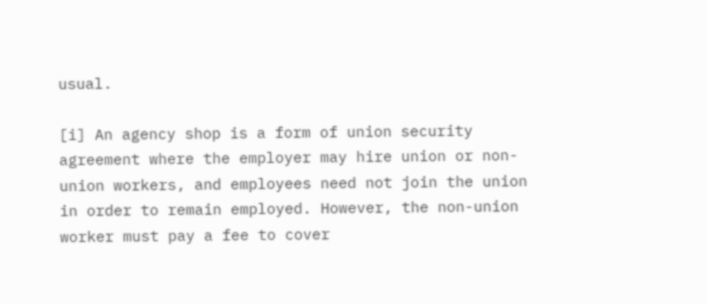usual.

[i] An agency shop is a form of union security agreement where the employer may hire union or non-union workers, and employees need not join the union in order to remain employed. However, the non-union worker must pay a fee to cover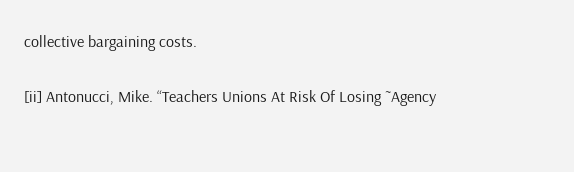collective bargaining costs.

[ii] Antonucci, Mike. “Teachers Unions At Risk Of Losing ˜Agency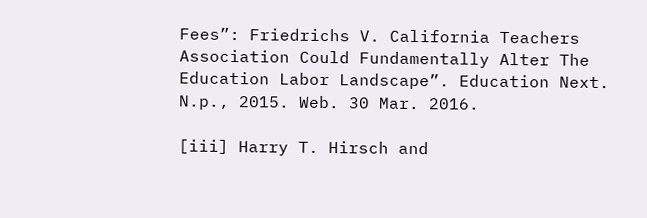Fees”: Friedrichs V. California Teachers Association Could Fundamentally Alter The Education Labor Landscape”. Education Next. N.p., 2015. Web. 30 Mar. 2016.

[iii] Harry T. Hirsch and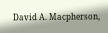David A. Macpherson,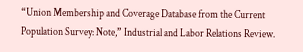“Union Membership and Coverage Database from the Current Population Survey: Note,” Industrial and Labor Relations Review.